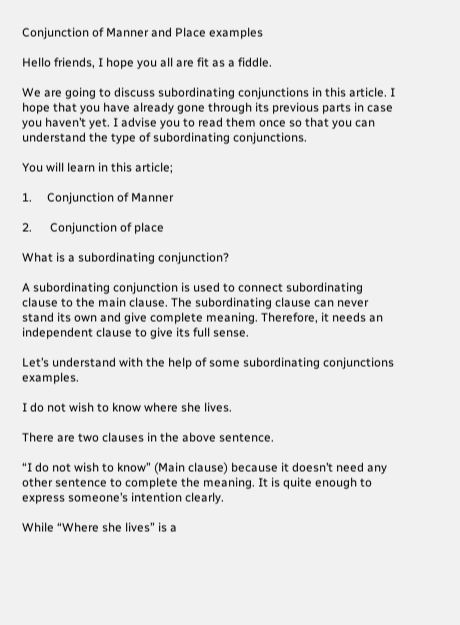Conjunction of Manner and Place examples

Hello friends, I hope you all are fit as a fiddle.

We are going to discuss subordinating conjunctions in this article. I hope that you have already gone through its previous parts in case you haven’t yet. I advise you to read them once so that you can understand the type of subordinating conjunctions.

You will learn in this article;

1.     Conjunction of Manner

2.      Conjunction of place

What is a subordinating conjunction?

A subordinating conjunction is used to connect subordinating clause to the main clause. The subordinating clause can never stand its own and give complete meaning. Therefore, it needs an independent clause to give its full sense.

Let’s understand with the help of some subordinating conjunctions examples.

I do not wish to know where she lives.

There are two clauses in the above sentence.

“I do not wish to know” (Main clause) because it doesn’t need any other sentence to complete the meaning. It is quite enough to express someone’s intention clearly.

While “Where she lives” is a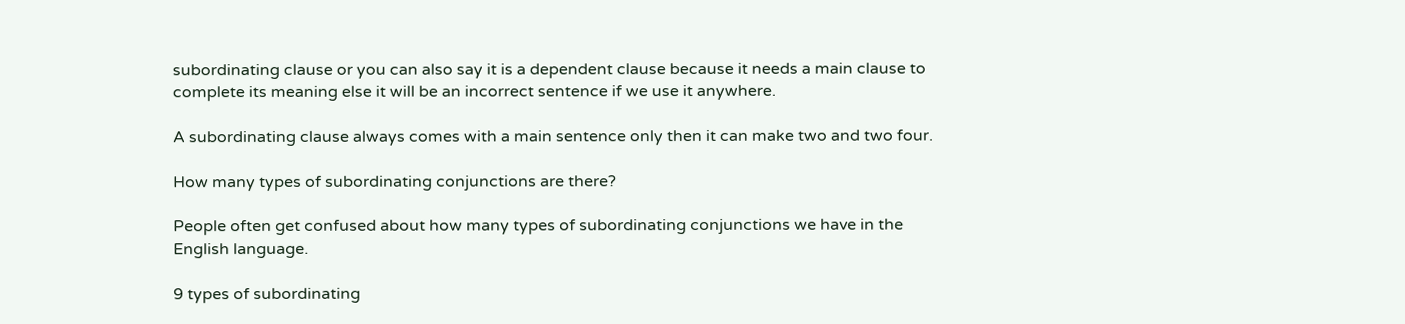subordinating clause or you can also say it is a dependent clause because it needs a main clause to complete its meaning else it will be an incorrect sentence if we use it anywhere.

A subordinating clause always comes with a main sentence only then it can make two and two four.

How many types of subordinating conjunctions are there?

People often get confused about how many types of subordinating conjunctions we have in the English language.

9 types of subordinating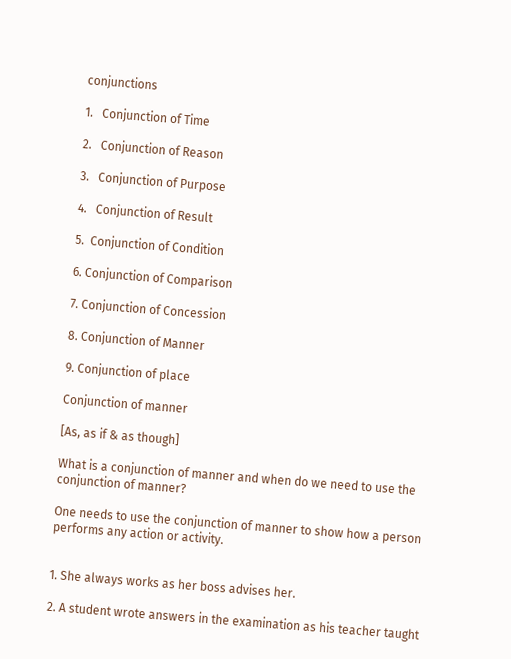conjunctions

1.   Conjunction of Time

2.   Conjunction of Reason

3.   Conjunction of Purpose

4.   Conjunction of Result

5.  Conjunction of Condition

6. Conjunction of Comparison

7. Conjunction of Concession

8. Conjunction of Manner

9. Conjunction of place

Conjunction of manner

[As, as if & as though]

What is a conjunction of manner and when do we need to use the conjunction of manner?

One needs to use the conjunction of manner to show how a person performs any action or activity.


1. She always works as her boss advises her.

2. A student wrote answers in the examination as his teacher taught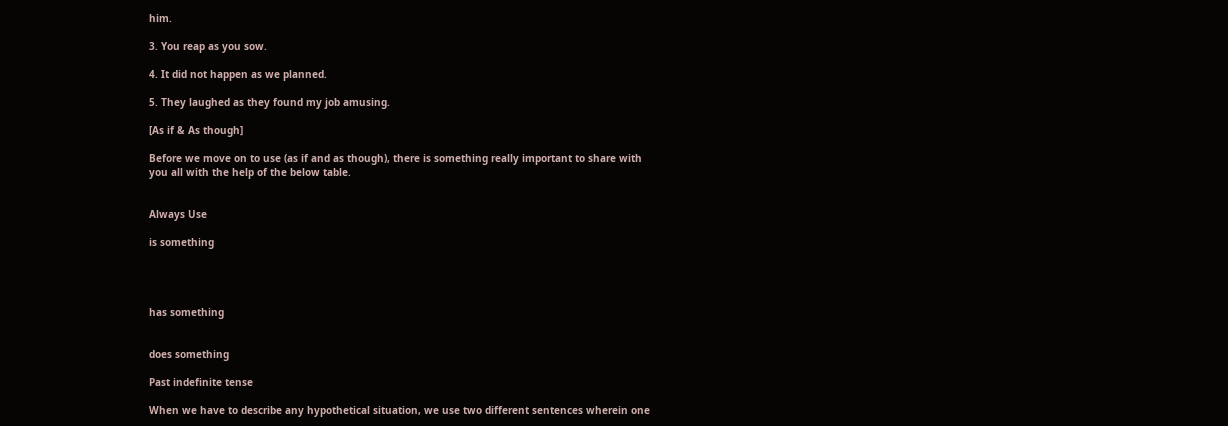him.

3. You reap as you sow.

4. It did not happen as we planned.

5. They laughed as they found my job amusing.

[As if & As though]

Before we move on to use (as if and as though), there is something really important to share with you all with the help of the below table.


Always Use

is something




has something


does something

Past indefinite tense

When we have to describe any hypothetical situation, we use two different sentences wherein one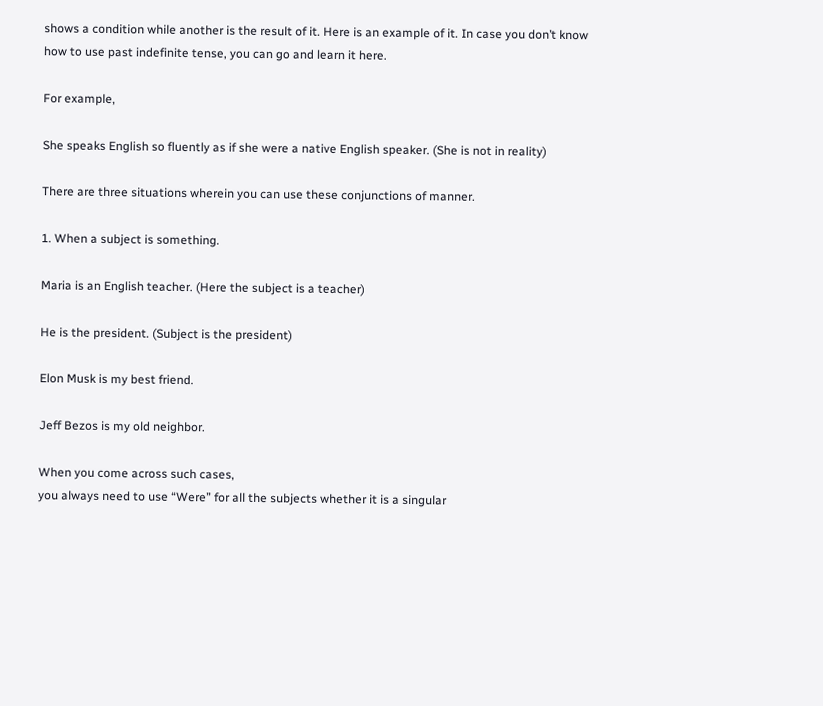shows a condition while another is the result of it. Here is an example of it. In case you don’t know how to use past indefinite tense, you can go and learn it here.

For example,

She speaks English so fluently as if she were a native English speaker. (She is not in reality)

There are three situations wherein you can use these conjunctions of manner.

1. When a subject is something.

Maria is an English teacher. (Here the subject is a teacher)

He is the president. (Subject is the president)

Elon Musk is my best friend.

Jeff Bezos is my old neighbor.

When you come across such cases,
you always need to use “Were” for all the subjects whether it is a singular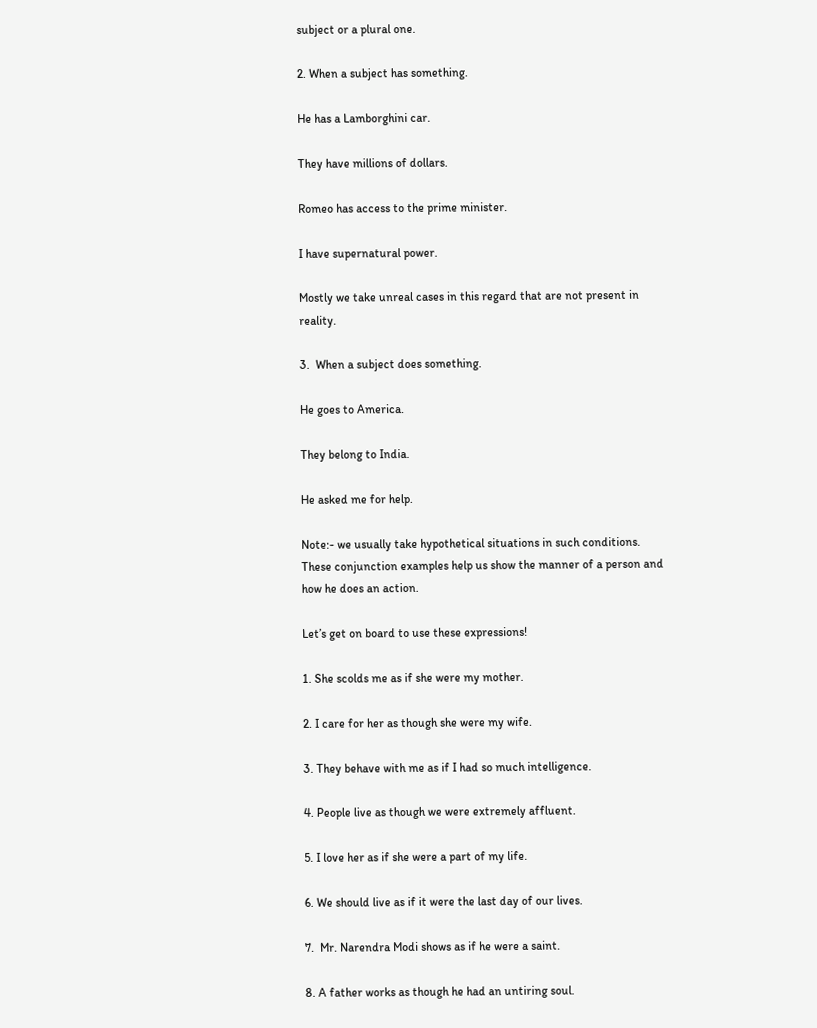subject or a plural one.

2. When a subject has something.

He has a Lamborghini car.

They have millions of dollars.

Romeo has access to the prime minister.

I have supernatural power.

Mostly we take unreal cases in this regard that are not present in reality.

3.  When a subject does something.

He goes to America.

They belong to India.

He asked me for help.

Note:- we usually take hypothetical situations in such conditions. These conjunction examples help us show the manner of a person and how he does an action.

Let’s get on board to use these expressions!

1. She scolds me as if she were my mother.

2. I care for her as though she were my wife.

3. They behave with me as if I had so much intelligence.

4. People live as though we were extremely affluent.

5. I love her as if she were a part of my life.

6. We should live as if it were the last day of our lives.

7.  Mr. Narendra Modi shows as if he were a saint.

8. A father works as though he had an untiring soul.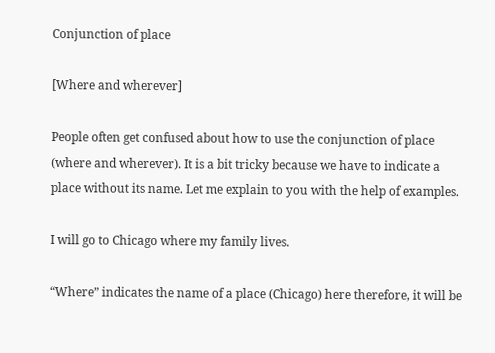Conjunction of place

[Where and wherever]

People often get confused about how to use the conjunction of place (where and wherever). It is a bit tricky because we have to indicate a place without its name. Let me explain to you with the help of examples.

I will go to Chicago where my family lives.

“Where” indicates the name of a place (Chicago) here therefore, it will be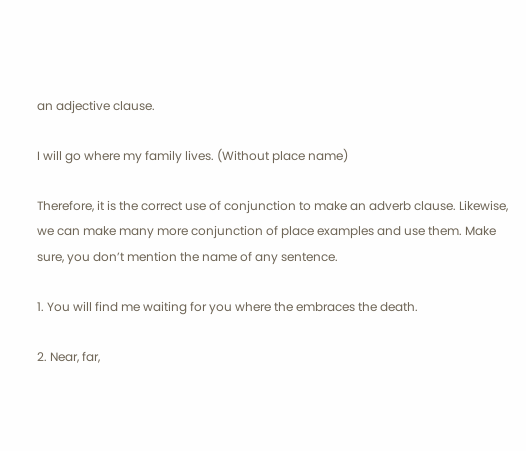an adjective clause.

I will go where my family lives. (Without place name)

Therefore, it is the correct use of conjunction to make an adverb clause. Likewise, we can make many more conjunction of place examples and use them. Make sure, you don’t mention the name of any sentence.

1. You will find me waiting for you where the embraces the death.

2. Near, far,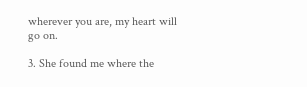wherever you are, my heart will go on.

3. She found me where the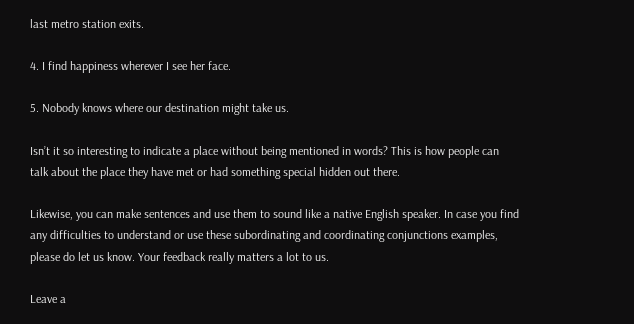last metro station exits.

4. I find happiness wherever I see her face.

5. Nobody knows where our destination might take us.

Isn’t it so interesting to indicate a place without being mentioned in words? This is how people can talk about the place they have met or had something special hidden out there.

Likewise, you can make sentences and use them to sound like a native English speaker. In case you find any difficulties to understand or use these subordinating and coordinating conjunctions examples, please do let us know. Your feedback really matters a lot to us.

Leave a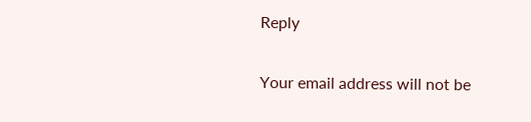Reply

Your email address will not be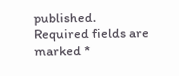published. Required fields are marked *